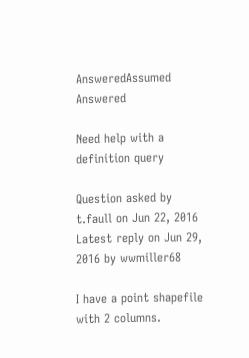AnsweredAssumed Answered

Need help with a definition query

Question asked by t.faull on Jun 22, 2016
Latest reply on Jun 29, 2016 by wwmiller68

I have a point shapefile with 2 columns.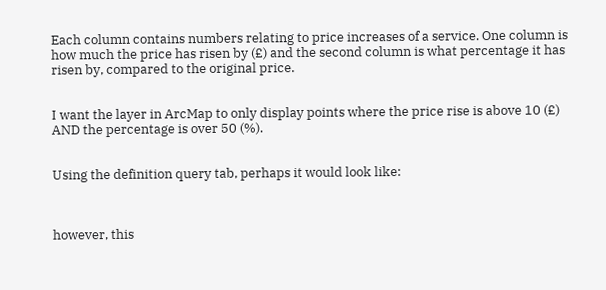Each column contains numbers relating to price increases of a service. One column is how much the price has risen by (£) and the second column is what percentage it has risen by, compared to the original price.


I want the layer in ArcMap to only display points where the price rise is above 10 (£) AND the percentage is over 50 (%).


Using the definition query tab, perhaps it would look like:



however, this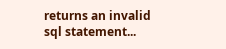returns an invalid sql statement...